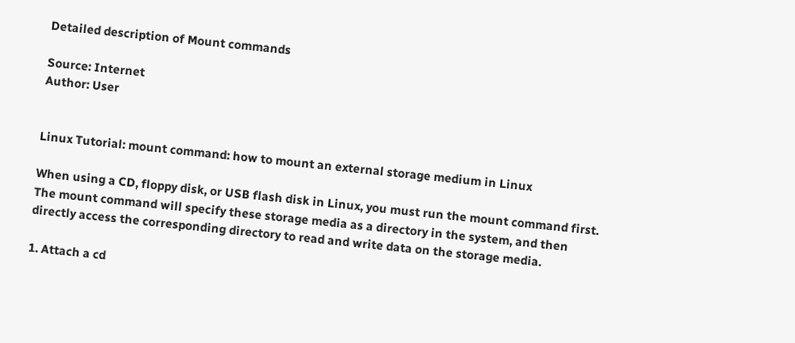Detailed description of Mount commands

Source: Internet
Author: User


Linux Tutorial: mount command: how to mount an external storage medium in Linux

When using a CD, floppy disk, or USB flash disk in Linux, you must run the mount command first. The mount command will specify these storage media as a directory in the system, and then directly access the corresponding directory to read and write data on the storage media.

1. Attach a cd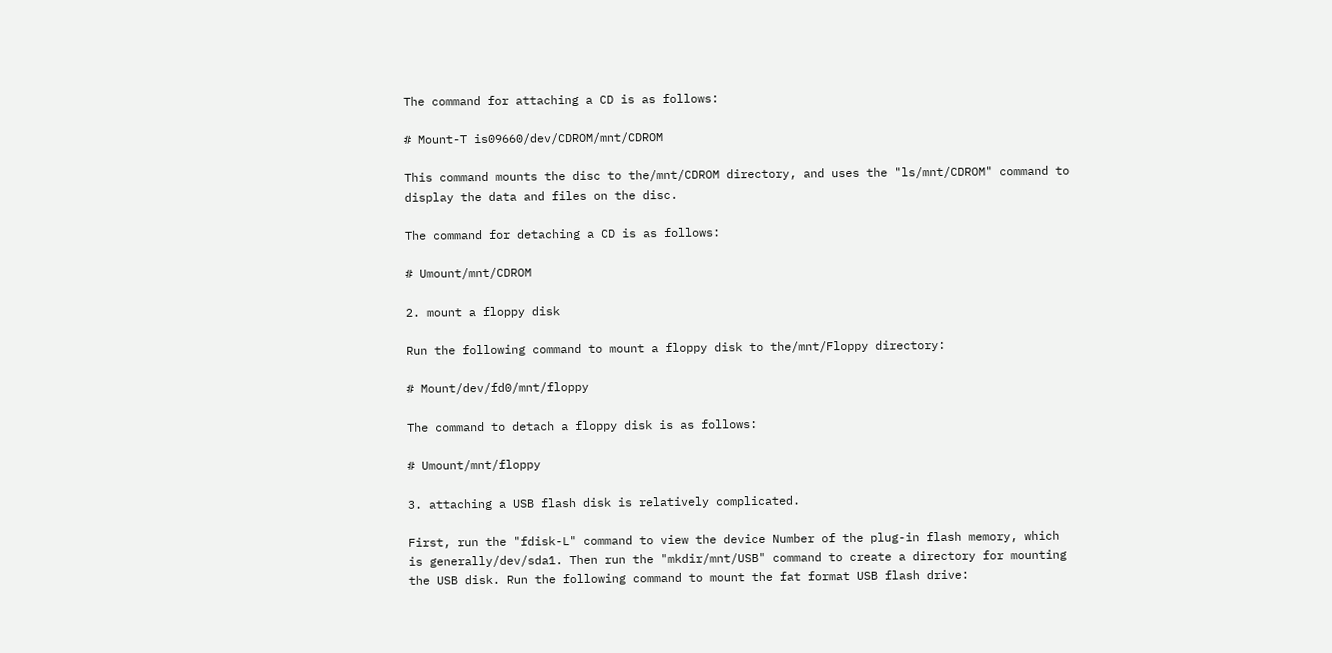The command for attaching a CD is as follows:

# Mount-T is09660/dev/CDROM/mnt/CDROM

This command mounts the disc to the/mnt/CDROM directory, and uses the "ls/mnt/CDROM" command to display the data and files on the disc.

The command for detaching a CD is as follows:

# Umount/mnt/CDROM

2. mount a floppy disk

Run the following command to mount a floppy disk to the/mnt/Floppy directory:

# Mount/dev/fd0/mnt/floppy

The command to detach a floppy disk is as follows:

# Umount/mnt/floppy

3. attaching a USB flash disk is relatively complicated.

First, run the "fdisk-L" command to view the device Number of the plug-in flash memory, which is generally/dev/sda1. Then run the "mkdir/mnt/USB" command to create a directory for mounting the USB disk. Run the following command to mount the fat format USB flash drive: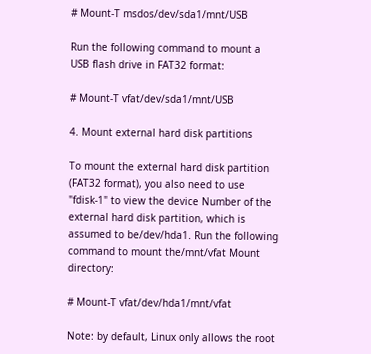# Mount-T msdos/dev/sda1/mnt/USB

Run the following command to mount a USB flash drive in FAT32 format:

# Mount-T vfat/dev/sda1/mnt/USB

4. Mount external hard disk partitions

To mount the external hard disk partition (FAT32 format), you also need to use "fdisk-1" to view the device Number of the external hard disk partition, which is assumed to be/dev/hda1. Run the following command to mount the/mnt/vfat Mount directory:

# Mount-T vfat/dev/hda1/mnt/vfat

Note: by default, Linux only allows the root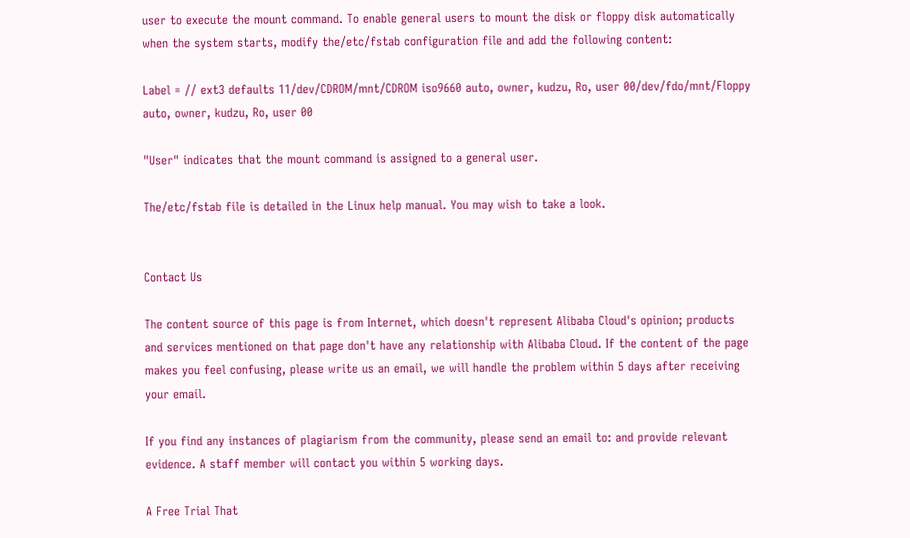user to execute the mount command. To enable general users to mount the disk or floppy disk automatically when the system starts, modify the/etc/fstab configuration file and add the following content:

Label = // ext3 defaults 11/dev/CDROM/mnt/CDROM iso9660 auto, owner, kudzu, Ro, user 00/dev/fdo/mnt/Floppy auto, owner, kudzu, Ro, user 00

"User" indicates that the mount command is assigned to a general user.

The/etc/fstab file is detailed in the Linux help manual. You may wish to take a look.


Contact Us

The content source of this page is from Internet, which doesn't represent Alibaba Cloud's opinion; products and services mentioned on that page don't have any relationship with Alibaba Cloud. If the content of the page makes you feel confusing, please write us an email, we will handle the problem within 5 days after receiving your email.

If you find any instances of plagiarism from the community, please send an email to: and provide relevant evidence. A staff member will contact you within 5 working days.

A Free Trial That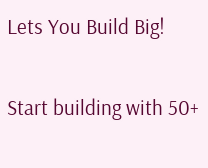Lets You Build Big!

Start building with 50+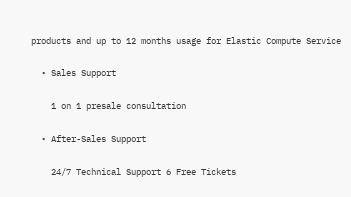products and up to 12 months usage for Elastic Compute Service

  • Sales Support

    1 on 1 presale consultation

  • After-Sales Support

    24/7 Technical Support 6 Free Tickets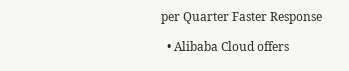per Quarter Faster Response

  • Alibaba Cloud offers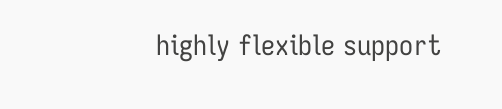highly flexible support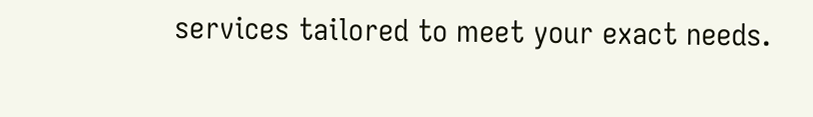services tailored to meet your exact needs.